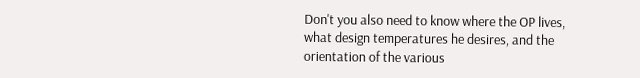Don't you also need to know where the OP lives, what design temperatures he desires, and the orientation of the various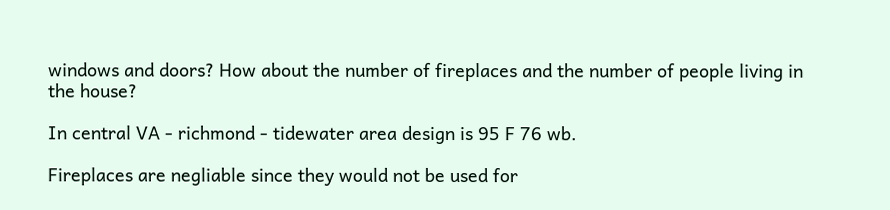windows and doors? How about the number of fireplaces and the number of people living in the house?

In central VA - richmond - tidewater area design is 95 F 76 wb.

Fireplaces are negliable since they would not be used for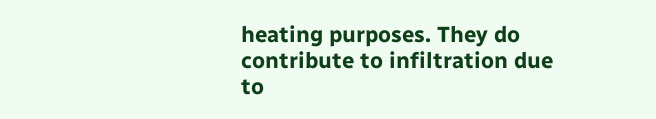heating purposes. They do contribute to infiltration due to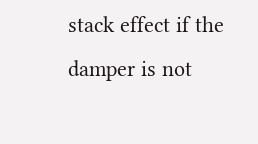stack effect if the damper is not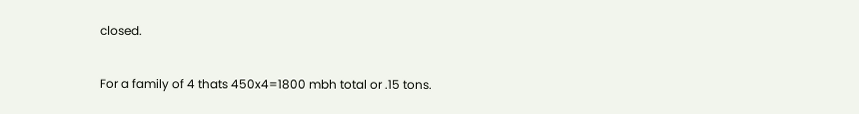closed.

For a family of 4 thats 450x4=1800 mbh total or .15 tons.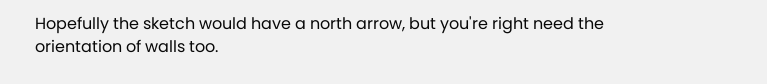Hopefully the sketch would have a north arrow, but you're right need the orientation of walls too.